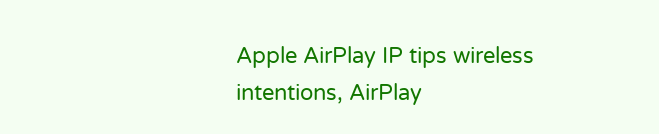Apple AirPlay IP tips wireless intentions, AirPlay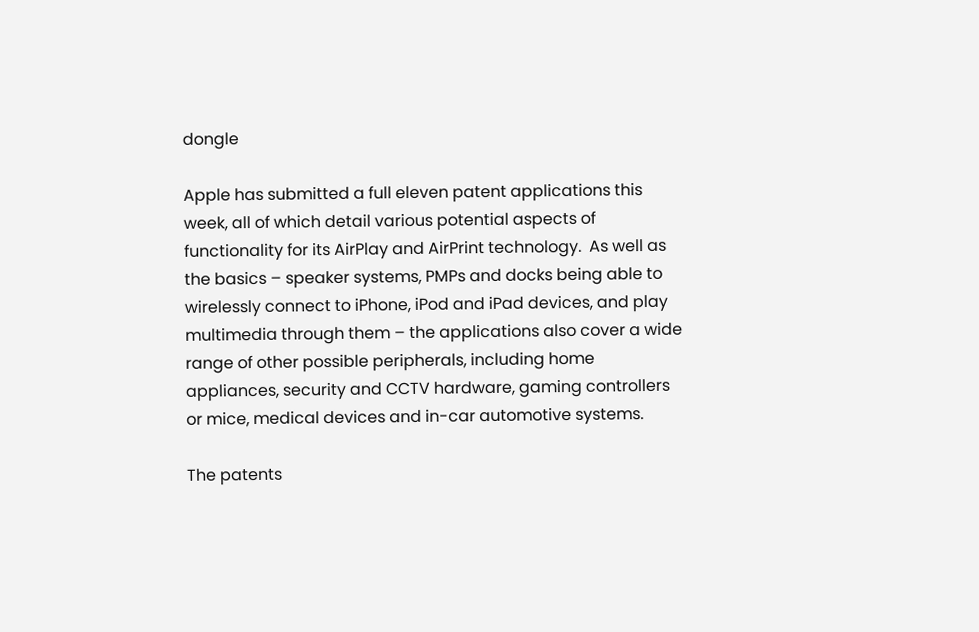dongle

Apple has submitted a full eleven patent applications this week, all of which detail various potential aspects of functionality for its AirPlay and AirPrint technology.  As well as the basics – speaker systems, PMPs and docks being able to wirelessly connect to iPhone, iPod and iPad devices, and play multimedia through them – the applications also cover a wide range of other possible peripherals, including home appliances, security and CCTV hardware, gaming controllers or mice, medical devices and in-car automotive systems.

The patents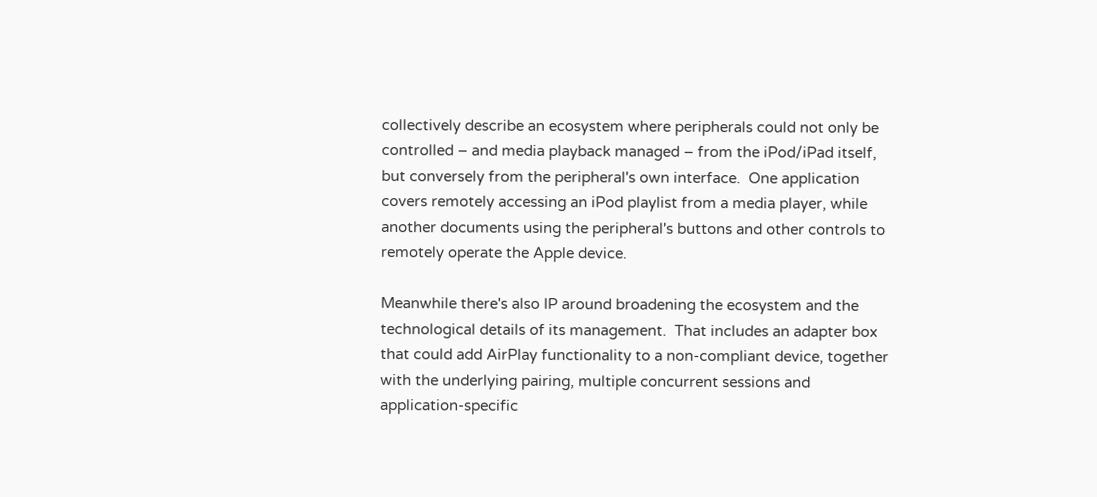collectively describe an ecosystem where peripherals could not only be controlled – and media playback managed – from the iPod/iPad itself, but conversely from the peripheral's own interface.  One application covers remotely accessing an iPod playlist from a media player, while another documents using the peripheral's buttons and other controls to remotely operate the Apple device.

Meanwhile there's also IP around broadening the ecosystem and the technological details of its management.  That includes an adapter box that could add AirPlay functionality to a non-compliant device, together with the underlying pairing, multiple concurrent sessions and application-specific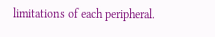limitations of each peripheral.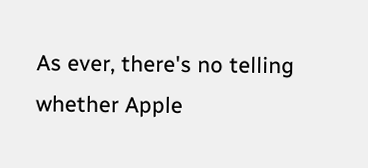As ever, there's no telling whether Apple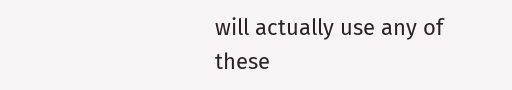will actually use any of these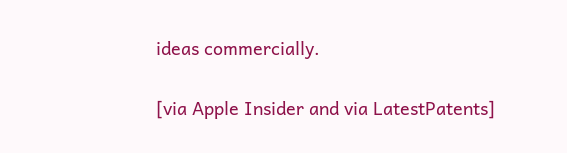ideas commercially.

[via Apple Insider and via LatestPatents]